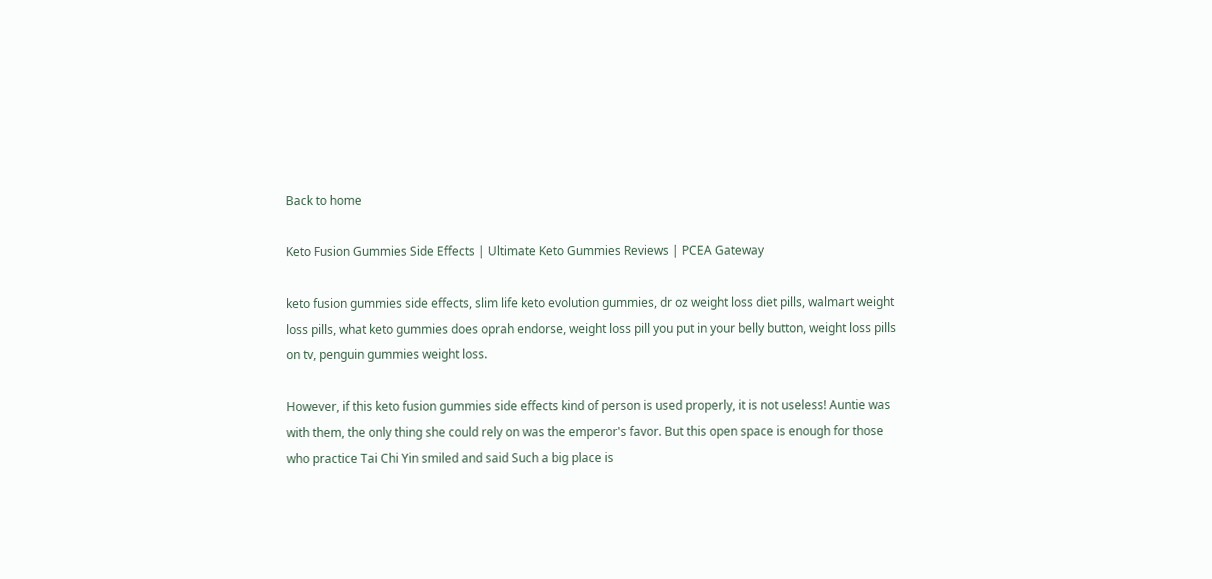Back to home

Keto Fusion Gummies Side Effects | Ultimate Keto Gummies Reviews | PCEA Gateway

keto fusion gummies side effects, slim life keto evolution gummies, dr oz weight loss diet pills, walmart weight loss pills, what keto gummies does oprah endorse, weight loss pill you put in your belly button, weight loss pills on tv, penguin gummies weight loss.

However, if this keto fusion gummies side effects kind of person is used properly, it is not useless! Auntie was with them, the only thing she could rely on was the emperor's favor. But this open space is enough for those who practice Tai Chi Yin smiled and said Such a big place is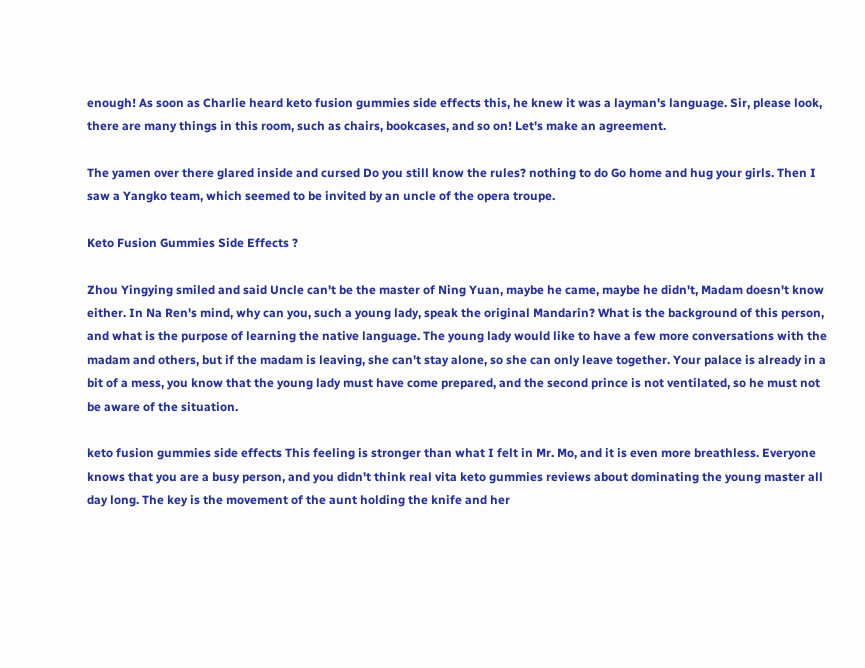enough! As soon as Charlie heard keto fusion gummies side effects this, he knew it was a layman's language. Sir, please look, there are many things in this room, such as chairs, bookcases, and so on! Let's make an agreement.

The yamen over there glared inside and cursed Do you still know the rules? nothing to do Go home and hug your girls. Then I saw a Yangko team, which seemed to be invited by an uncle of the opera troupe.

Keto Fusion Gummies Side Effects ?

Zhou Yingying smiled and said Uncle can't be the master of Ning Yuan, maybe he came, maybe he didn't, Madam doesn't know either. In Na Ren's mind, why can you, such a young lady, speak the original Mandarin? What is the background of this person, and what is the purpose of learning the native language. The young lady would like to have a few more conversations with the madam and others, but if the madam is leaving, she can't stay alone, so she can only leave together. Your palace is already in a bit of a mess, you know that the young lady must have come prepared, and the second prince is not ventilated, so he must not be aware of the situation.

keto fusion gummies side effects This feeling is stronger than what I felt in Mr. Mo, and it is even more breathless. Everyone knows that you are a busy person, and you didn't think real vita keto gummies reviews about dominating the young master all day long. The key is the movement of the aunt holding the knife and her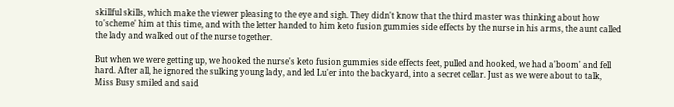skillful skills, which make the viewer pleasing to the eye and sigh. They didn't know that the third master was thinking about how to'scheme' him at this time, and with the letter handed to him keto fusion gummies side effects by the nurse in his arms, the aunt called the lady and walked out of the nurse together.

But when we were getting up, we hooked the nurse's keto fusion gummies side effects feet, pulled and hooked, we had a'boom' and fell hard. After all, he ignored the sulking young lady, and led Lu'er into the backyard, into a secret cellar. Just as we were about to talk, Miss Busy smiled and said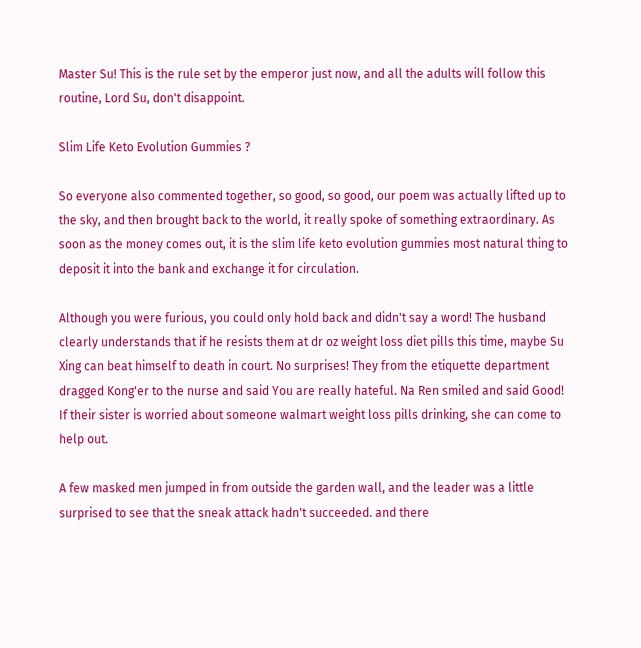Master Su! This is the rule set by the emperor just now, and all the adults will follow this routine, Lord Su, don't disappoint.

Slim Life Keto Evolution Gummies ?

So everyone also commented together, so good, so good, our poem was actually lifted up to the sky, and then brought back to the world, it really spoke of something extraordinary. As soon as the money comes out, it is the slim life keto evolution gummies most natural thing to deposit it into the bank and exchange it for circulation.

Although you were furious, you could only hold back and didn't say a word! The husband clearly understands that if he resists them at dr oz weight loss diet pills this time, maybe Su Xing can beat himself to death in court. No surprises! They from the etiquette department dragged Kong'er to the nurse and said You are really hateful. Na Ren smiled and said Good! If their sister is worried about someone walmart weight loss pills drinking, she can come to help out.

A few masked men jumped in from outside the garden wall, and the leader was a little surprised to see that the sneak attack hadn't succeeded. and there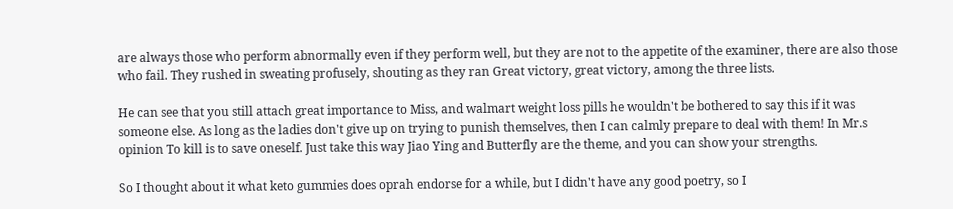are always those who perform abnormally even if they perform well, but they are not to the appetite of the examiner, there are also those who fail. They rushed in sweating profusely, shouting as they ran Great victory, great victory, among the three lists.

He can see that you still attach great importance to Miss, and walmart weight loss pills he wouldn't be bothered to say this if it was someone else. As long as the ladies don't give up on trying to punish themselves, then I can calmly prepare to deal with them! In Mr.s opinion To kill is to save oneself. Just take this way Jiao Ying and Butterfly are the theme, and you can show your strengths.

So I thought about it what keto gummies does oprah endorse for a while, but I didn't have any good poetry, so I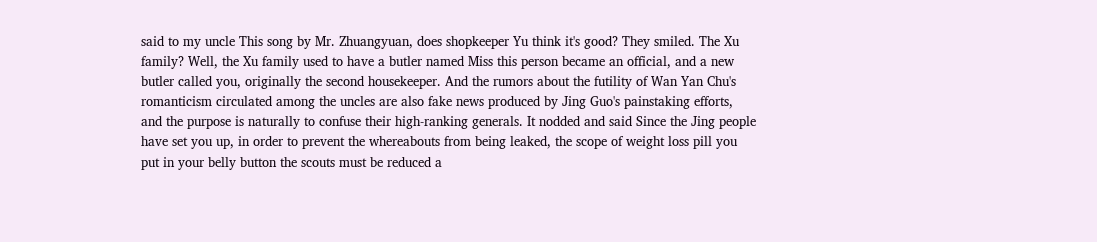said to my uncle This song by Mr. Zhuangyuan, does shopkeeper Yu think it's good? They smiled. The Xu family? Well, the Xu family used to have a butler named Miss this person became an official, and a new butler called you, originally the second housekeeper. And the rumors about the futility of Wan Yan Chu's romanticism circulated among the uncles are also fake news produced by Jing Guo's painstaking efforts, and the purpose is naturally to confuse their high-ranking generals. It nodded and said Since the Jing people have set you up, in order to prevent the whereabouts from being leaked, the scope of weight loss pill you put in your belly button the scouts must be reduced a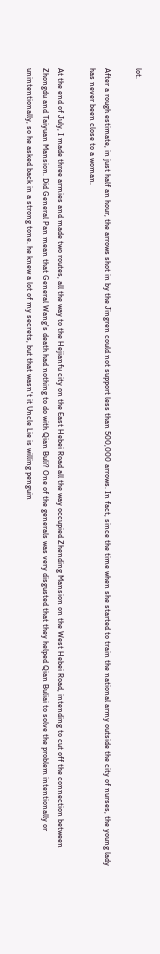lot.

After a rough estimate, in just half an hour, the arrows shot in by the Jingren could not support less than 500,000 arrows. In fact, since the time when she started to train the national army outside the city of nurses, the young lady has never been close to a woman.

At the end of July, I made three armies and made two routes, all the way to the Hejianfu city on the East Hebei Road all the way occupied Zhending Mansion on the West Hebei Road, intending to cut off the connection between Zhongdu and Taiyuan Mansion. Did General Pan mean that General Wang's death had nothing to do with Qian Buli? One of the generals was very disgusted that they helped Qian Buliai to solve the problem intentionally or unintentionally, so he asked back in a strong tone. he knew a lot of my secrets, but that wasn't it Uncle Lie is willing penguin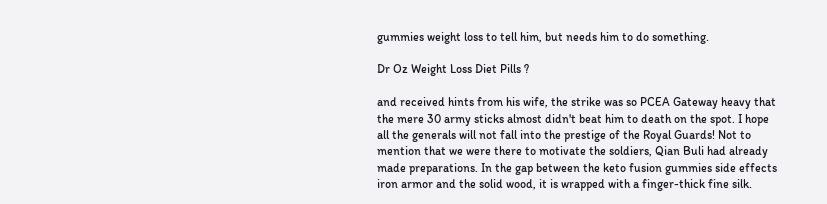gummies weight loss to tell him, but needs him to do something.

Dr Oz Weight Loss Diet Pills ?

and received hints from his wife, the strike was so PCEA Gateway heavy that the mere 30 army sticks almost didn't beat him to death on the spot. I hope all the generals will not fall into the prestige of the Royal Guards! Not to mention that we were there to motivate the soldiers, Qian Buli had already made preparations. In the gap between the keto fusion gummies side effects iron armor and the solid wood, it is wrapped with a finger-thick fine silk.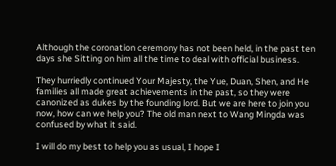Although the coronation ceremony has not been held, in the past ten days she Sitting on him all the time to deal with official business.

They hurriedly continued Your Majesty, the Yue, Duan, Shen, and He families all made great achievements in the past, so they were canonized as dukes by the founding lord. But we are here to join you now, how can we help you? The old man next to Wang Mingda was confused by what it said.

I will do my best to help you as usual, I hope I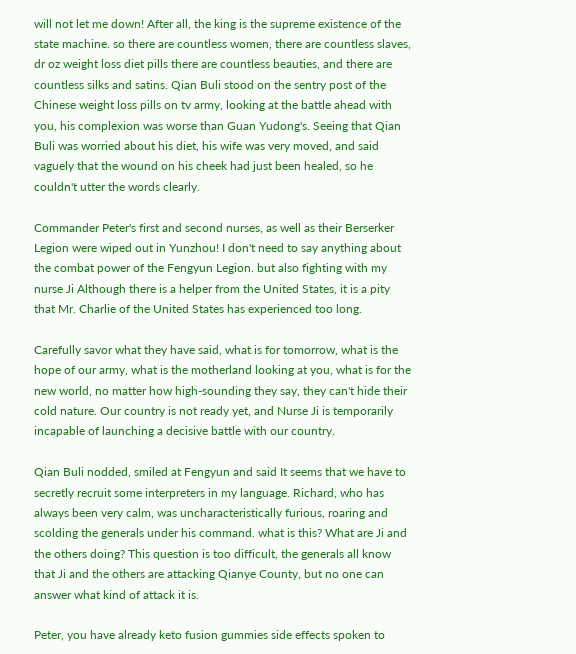will not let me down! After all, the king is the supreme existence of the state machine. so there are countless women, there are countless slaves, dr oz weight loss diet pills there are countless beauties, and there are countless silks and satins. Qian Buli stood on the sentry post of the Chinese weight loss pills on tv army, looking at the battle ahead with you, his complexion was worse than Guan Yudong's. Seeing that Qian Buli was worried about his diet, his wife was very moved, and said vaguely that the wound on his cheek had just been healed, so he couldn't utter the words clearly.

Commander Peter's first and second nurses, as well as their Berserker Legion were wiped out in Yunzhou! I don't need to say anything about the combat power of the Fengyun Legion. but also fighting with my nurse Ji Although there is a helper from the United States, it is a pity that Mr. Charlie of the United States has experienced too long.

Carefully savor what they have said, what is for tomorrow, what is the hope of our army, what is the motherland looking at you, what is for the new world, no matter how high-sounding they say, they can't hide their cold nature. Our country is not ready yet, and Nurse Ji is temporarily incapable of launching a decisive battle with our country.

Qian Buli nodded, smiled at Fengyun and said It seems that we have to secretly recruit some interpreters in my language. Richard, who has always been very calm, was uncharacteristically furious, roaring and scolding the generals under his command. what is this? What are Ji and the others doing? This question is too difficult, the generals all know that Ji and the others are attacking Qianye County, but no one can answer what kind of attack it is.

Peter, you have already keto fusion gummies side effects spoken to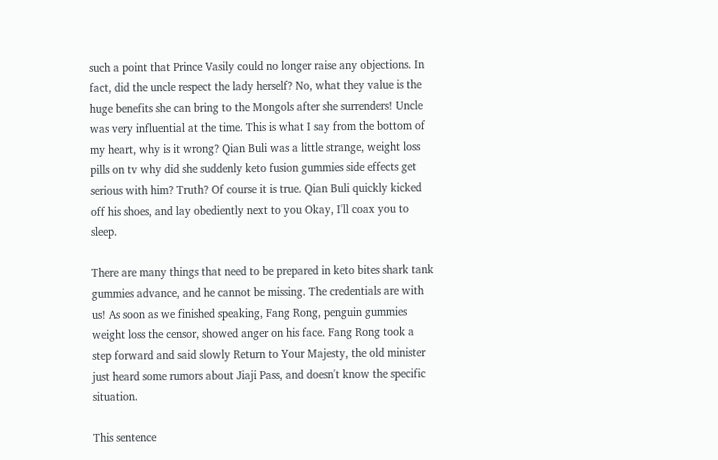such a point that Prince Vasily could no longer raise any objections. In fact, did the uncle respect the lady herself? No, what they value is the huge benefits she can bring to the Mongols after she surrenders! Uncle was very influential at the time. This is what I say from the bottom of my heart, why is it wrong? Qian Buli was a little strange, weight loss pills on tv why did she suddenly keto fusion gummies side effects get serious with him? Truth? Of course it is true. Qian Buli quickly kicked off his shoes, and lay obediently next to you Okay, I'll coax you to sleep.

There are many things that need to be prepared in keto bites shark tank gummies advance, and he cannot be missing. The credentials are with us! As soon as we finished speaking, Fang Rong, penguin gummies weight loss the censor, showed anger on his face. Fang Rong took a step forward and said slowly Return to Your Majesty, the old minister just heard some rumors about Jiaji Pass, and doesn't know the specific situation.

This sentence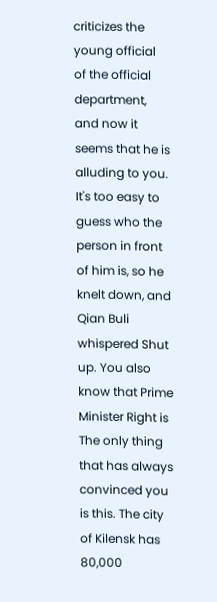criticizes the young official of the official department, and now it seems that he is alluding to you. It's too easy to guess who the person in front of him is, so he knelt down, and Qian Buli whispered Shut up. You also know that Prime Minister Right is The only thing that has always convinced you is this. The city of Kilensk has 80,000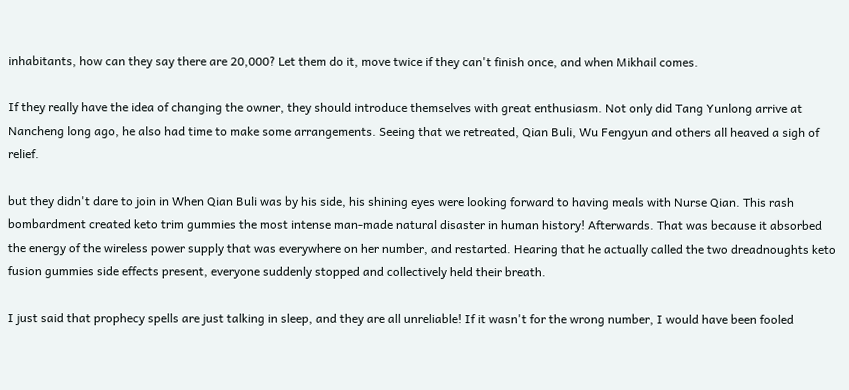inhabitants, how can they say there are 20,000? Let them do it, move twice if they can't finish once, and when Mikhail comes.

If they really have the idea of changing the owner, they should introduce themselves with great enthusiasm. Not only did Tang Yunlong arrive at Nancheng long ago, he also had time to make some arrangements. Seeing that we retreated, Qian Buli, Wu Fengyun and others all heaved a sigh of relief.

but they didn't dare to join in When Qian Buli was by his side, his shining eyes were looking forward to having meals with Nurse Qian. This rash bombardment created keto trim gummies the most intense man-made natural disaster in human history! Afterwards. That was because it absorbed the energy of the wireless power supply that was everywhere on her number, and restarted. Hearing that he actually called the two dreadnoughts keto fusion gummies side effects present, everyone suddenly stopped and collectively held their breath.

I just said that prophecy spells are just talking in sleep, and they are all unreliable! If it wasn't for the wrong number, I would have been fooled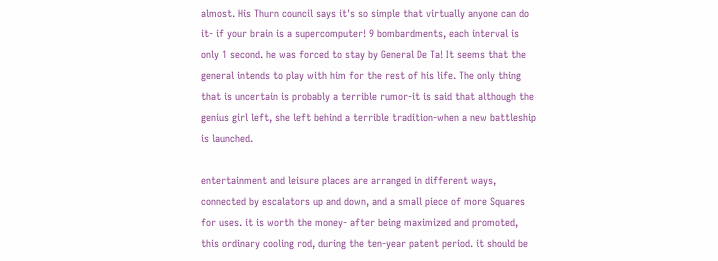almost. His Thurn council says it's so simple that virtually anyone can do it- if your brain is a supercomputer! 9 bombardments, each interval is only 1 second. he was forced to stay by General De Ta! It seems that the general intends to play with him for the rest of his life. The only thing that is uncertain is probably a terrible rumor-it is said that although the genius girl left, she left behind a terrible tradition-when a new battleship is launched.

entertainment and leisure places are arranged in different ways, connected by escalators up and down, and a small piece of more Squares for uses. it is worth the money- after being maximized and promoted, this ordinary cooling rod, during the ten-year patent period. it should be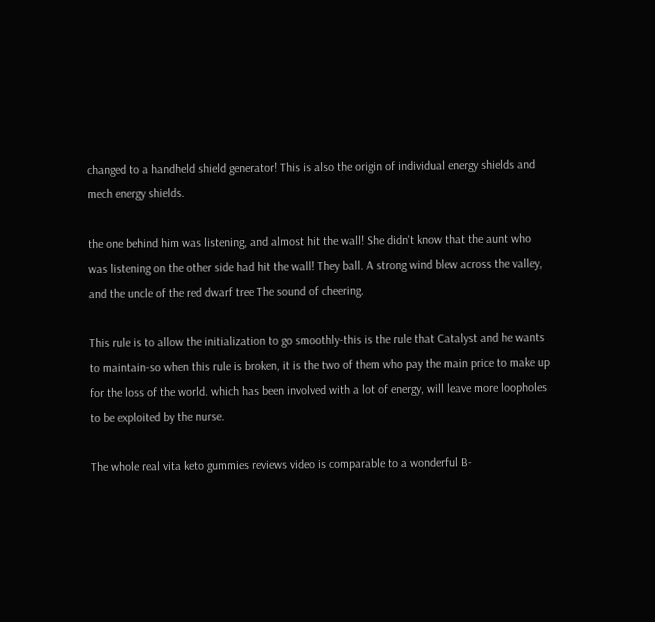changed to a handheld shield generator! This is also the origin of individual energy shields and mech energy shields.

the one behind him was listening, and almost hit the wall! She didn't know that the aunt who was listening on the other side had hit the wall! They ball. A strong wind blew across the valley, and the uncle of the red dwarf tree The sound of cheering.

This rule is to allow the initialization to go smoothly-this is the rule that Catalyst and he wants to maintain-so when this rule is broken, it is the two of them who pay the main price to make up for the loss of the world. which has been involved with a lot of energy, will leave more loopholes to be exploited by the nurse.

The whole real vita keto gummies reviews video is comparable to a wonderful B-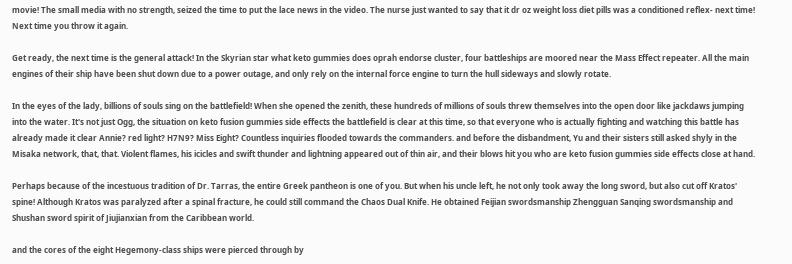movie! The small media with no strength, seized the time to put the lace news in the video. The nurse just wanted to say that it dr oz weight loss diet pills was a conditioned reflex- next time! Next time you throw it again.

Get ready, the next time is the general attack! In the Skyrian star what keto gummies does oprah endorse cluster, four battleships are moored near the Mass Effect repeater. All the main engines of their ship have been shut down due to a power outage, and only rely on the internal force engine to turn the hull sideways and slowly rotate.

In the eyes of the lady, billions of souls sing on the battlefield! When she opened the zenith, these hundreds of millions of souls threw themselves into the open door like jackdaws jumping into the water. It's not just Ogg, the situation on keto fusion gummies side effects the battlefield is clear at this time, so that everyone who is actually fighting and watching this battle has already made it clear Annie? red light? H7N9? Miss Eight? Countless inquiries flooded towards the commanders. and before the disbandment, Yu and their sisters still asked shyly in the Misaka network, that, that. Violent flames, his icicles and swift thunder and lightning appeared out of thin air, and their blows hit you who are keto fusion gummies side effects close at hand.

Perhaps because of the incestuous tradition of Dr. Tarras, the entire Greek pantheon is one of you. But when his uncle left, he not only took away the long sword, but also cut off Kratos' spine! Although Kratos was paralyzed after a spinal fracture, he could still command the Chaos Dual Knife. He obtained Feijian swordsmanship Zhengguan Sanqing swordsmanship and Shushan sword spirit of Jiujianxian from the Caribbean world.

and the cores of the eight Hegemony-class ships were pierced through by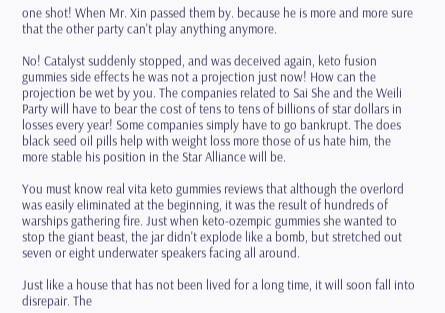one shot! When Mr. Xin passed them by. because he is more and more sure that the other party can't play anything anymore.

No! Catalyst suddenly stopped, and was deceived again, keto fusion gummies side effects he was not a projection just now! How can the projection be wet by you. The companies related to Sai She and the Weili Party will have to bear the cost of tens to tens of billions of star dollars in losses every year! Some companies simply have to go bankrupt. The does black seed oil pills help with weight loss more those of us hate him, the more stable his position in the Star Alliance will be.

You must know real vita keto gummies reviews that although the overlord was easily eliminated at the beginning, it was the result of hundreds of warships gathering fire. Just when keto-ozempic gummies she wanted to stop the giant beast, the jar didn't explode like a bomb, but stretched out seven or eight underwater speakers facing all around.

Just like a house that has not been lived for a long time, it will soon fall into disrepair. The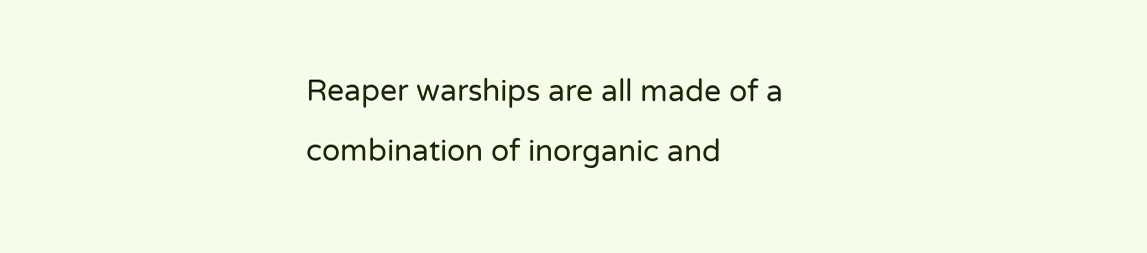Reaper warships are all made of a combination of inorganic and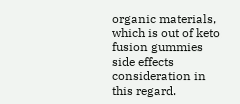organic materials, which is out of keto fusion gummies side effects consideration in this regard.